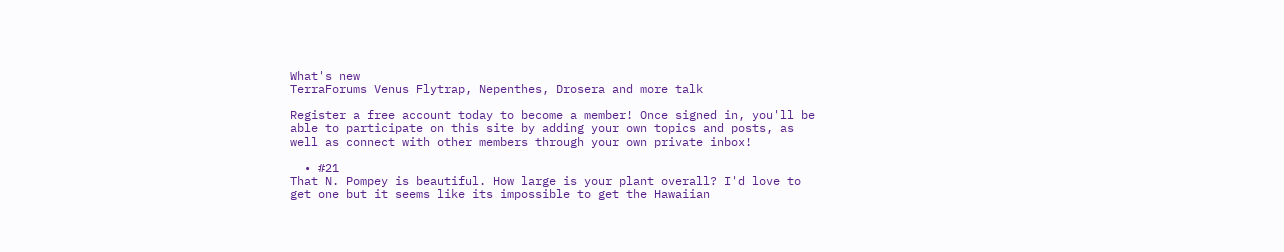What's new
TerraForums Venus Flytrap, Nepenthes, Drosera and more talk

Register a free account today to become a member! Once signed in, you'll be able to participate on this site by adding your own topics and posts, as well as connect with other members through your own private inbox!

  • #21
That N. Pompey is beautiful. How large is your plant overall? I'd love to get one but it seems like its impossible to get the Hawaiian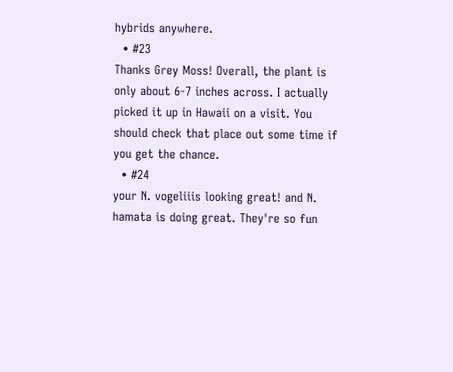hybrids anywhere.
  • #23
Thanks Grey Moss! Overall, the plant is only about 6-7 inches across. I actually picked it up in Hawaii on a visit. You should check that place out some time if you get the chance.
  • #24
your N. vogeliiis looking great! and N. hamata is doing great. They're so fun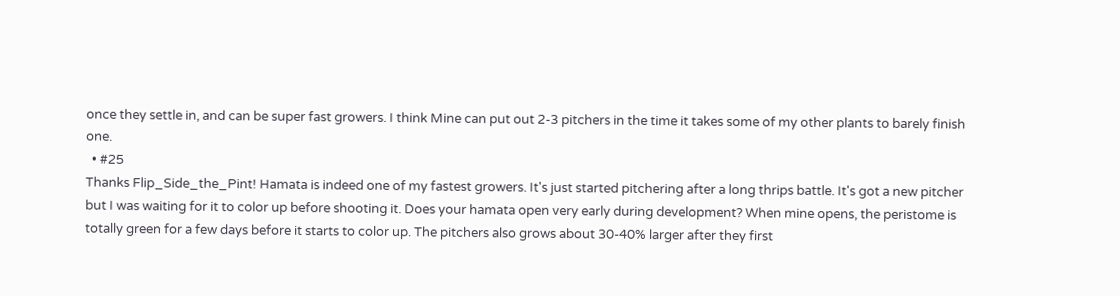once they settle in, and can be super fast growers. I think Mine can put out 2-3 pitchers in the time it takes some of my other plants to barely finish one.
  • #25
Thanks Flip_Side_the_Pint! Hamata is indeed one of my fastest growers. It's just started pitchering after a long thrips battle. It's got a new pitcher but I was waiting for it to color up before shooting it. Does your hamata open very early during development? When mine opens, the peristome is totally green for a few days before it starts to color up. The pitchers also grows about 30-40% larger after they first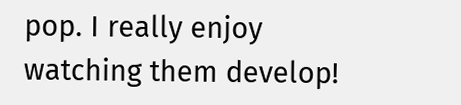pop. I really enjoy watching them develop!